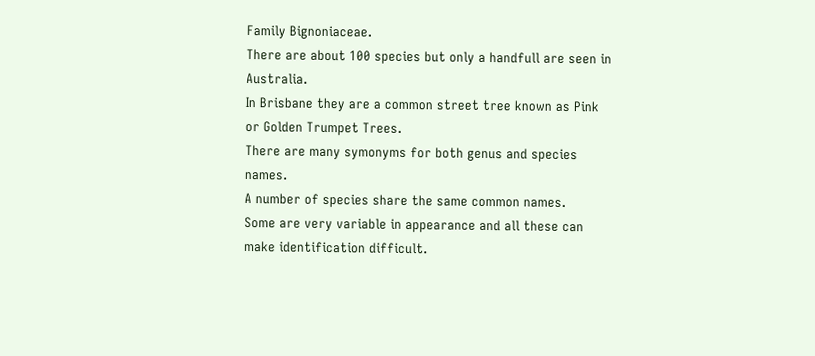Family Bignoniaceae.
There are about 100 species but only a handfull are seen in Australia.
In Brisbane they are a common street tree known as Pink or Golden Trumpet Trees.
There are many symonyms for both genus and species names.
A number of species share the same common names.
Some are very variable in appearance and all these can make identification difficult.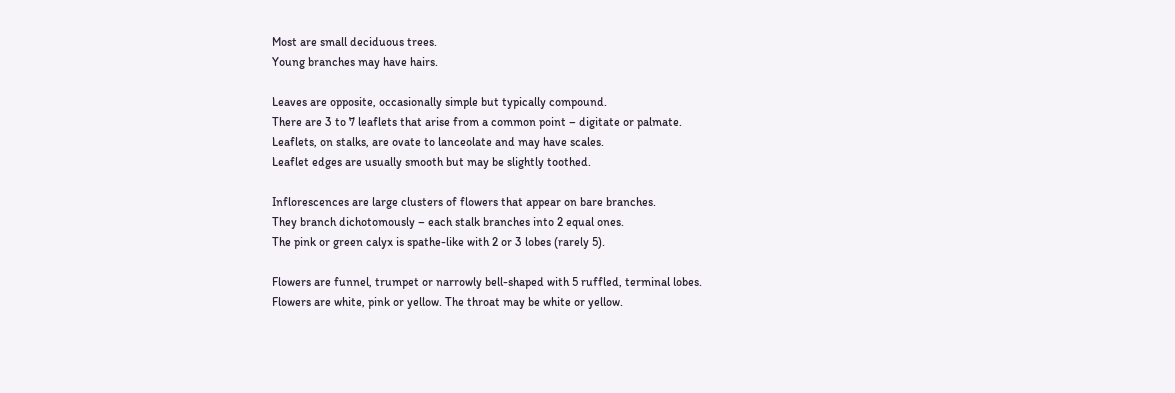Most are small deciduous trees.
Young branches may have hairs.

Leaves are opposite, occasionally simple but typically compound.
There are 3 to 7 leaflets that arise from a common point – digitate or palmate.
Leaflets, on stalks, are ovate to lanceolate and may have scales.
Leaflet edges are usually smooth but may be slightly toothed.

Inflorescences are large clusters of flowers that appear on bare branches.
They branch dichotomously – each stalk branches into 2 equal ones.
The pink or green calyx is spathe-like with 2 or 3 lobes (rarely 5).

Flowers are funnel, trumpet or narrowly bell-shaped with 5 ruffled, terminal lobes.
Flowers are white, pink or yellow. The throat may be white or yellow.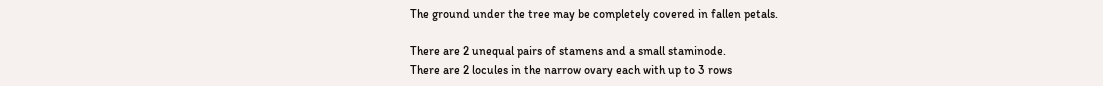The ground under the tree may be completely covered in fallen petals.

There are 2 unequal pairs of stamens and a small staminode.
There are 2 locules in the narrow ovary each with up to 3 rows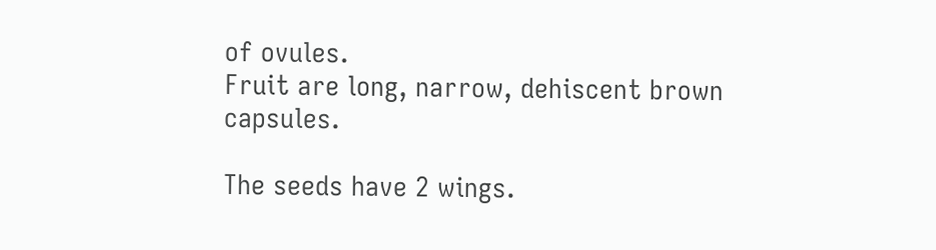of ovules.
Fruit are long, narrow, dehiscent brown capsules.

The seeds have 2 wings.